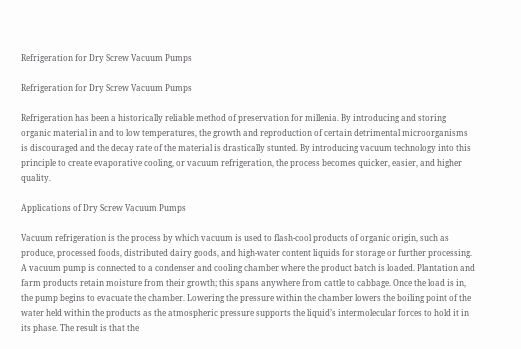Refrigeration for Dry Screw Vacuum Pumps

Refrigeration for Dry Screw Vacuum Pumps

Refrigeration has been a historically reliable method of preservation for millenia. By introducing and storing organic material in and to low temperatures, the growth and reproduction of certain detrimental microorganisms is discouraged and the decay rate of the material is drastically stunted. By introducing vacuum technology into this principle to create evaporative cooling, or vacuum refrigeration, the process becomes quicker, easier, and higher quality.

Applications of Dry Screw Vacuum Pumps

Vacuum refrigeration is the process by which vacuum is used to flash-cool products of organic origin, such as produce, processed foods, distributed dairy goods, and high-water content liquids for storage or further processing. A vacuum pump is connected to a condenser and cooling chamber where the product batch is loaded. Plantation and farm products retain moisture from their growth; this spans anywhere from cattle to cabbage. Once the load is in, the pump begins to evacuate the chamber. Lowering the pressure within the chamber lowers the boiling point of the water held within the products as the atmospheric pressure supports the liquid’s intermolecular forces to hold it in its phase. The result is that the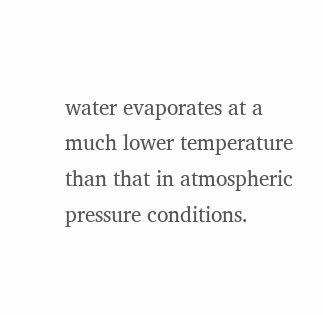water evaporates at a much lower temperature than that in atmospheric pressure conditions.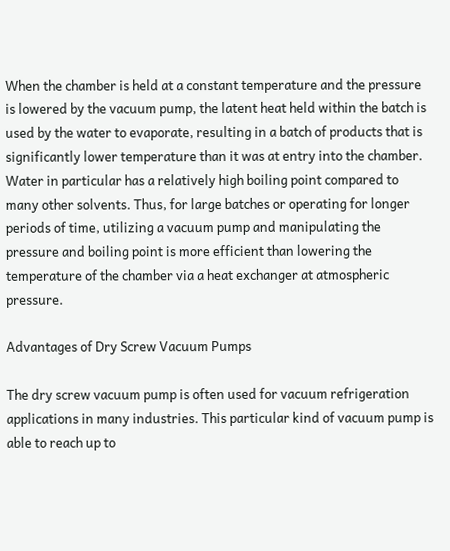When the chamber is held at a constant temperature and the pressure is lowered by the vacuum pump, the latent heat held within the batch is used by the water to evaporate, resulting in a batch of products that is significantly lower temperature than it was at entry into the chamber. Water in particular has a relatively high boiling point compared to many other solvents. Thus, for large batches or operating for longer periods of time, utilizing a vacuum pump and manipulating the pressure and boiling point is more efficient than lowering the temperature of the chamber via a heat exchanger at atmospheric pressure.

Advantages of Dry Screw Vacuum Pumps

The dry screw vacuum pump is often used for vacuum refrigeration applications in many industries. This particular kind of vacuum pump is able to reach up to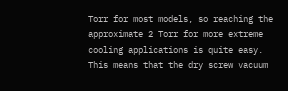Torr for most models, so reaching the approximate 2 Torr for more extreme cooling applications is quite easy. This means that the dry screw vacuum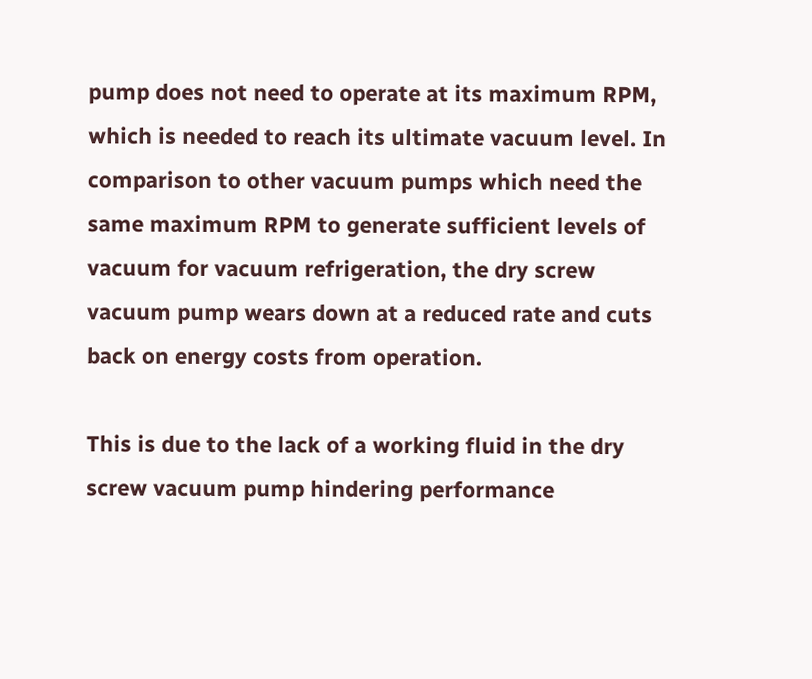pump does not need to operate at its maximum RPM, which is needed to reach its ultimate vacuum level. In comparison to other vacuum pumps which need the same maximum RPM to generate sufficient levels of vacuum for vacuum refrigeration, the dry screw vacuum pump wears down at a reduced rate and cuts back on energy costs from operation.

This is due to the lack of a working fluid in the dry screw vacuum pump hindering performance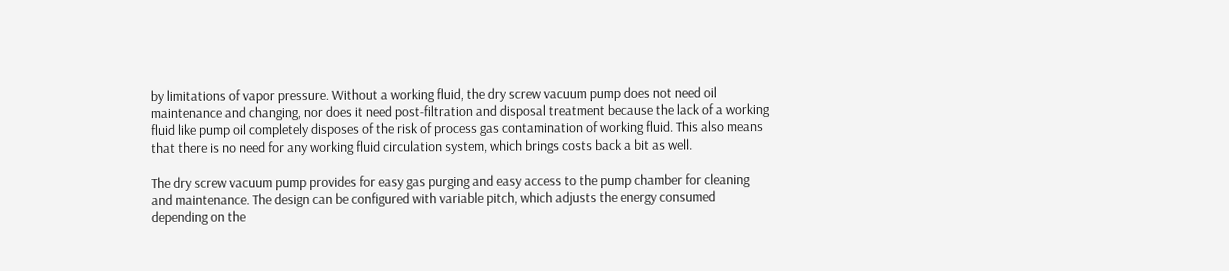by limitations of vapor pressure. Without a working fluid, the dry screw vacuum pump does not need oil maintenance and changing, nor does it need post-filtration and disposal treatment because the lack of a working fluid like pump oil completely disposes of the risk of process gas contamination of working fluid. This also means that there is no need for any working fluid circulation system, which brings costs back a bit as well.

The dry screw vacuum pump provides for easy gas purging and easy access to the pump chamber for cleaning and maintenance. The design can be configured with variable pitch, which adjusts the energy consumed depending on the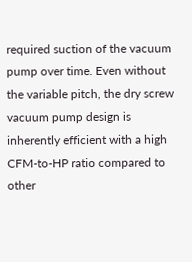required suction of the vacuum pump over time. Even without the variable pitch, the dry screw vacuum pump design is inherently efficient with a high CFM-to-HP ratio compared to other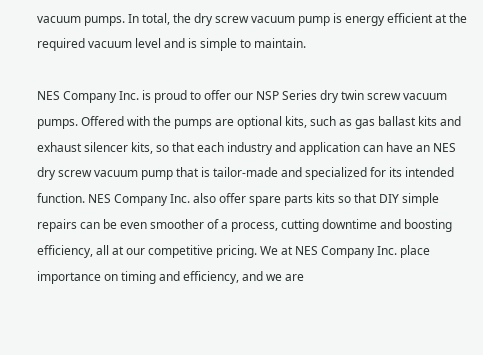vacuum pumps. In total, the dry screw vacuum pump is energy efficient at the required vacuum level and is simple to maintain.

NES Company Inc. is proud to offer our NSP Series dry twin screw vacuum pumps. Offered with the pumps are optional kits, such as gas ballast kits and exhaust silencer kits, so that each industry and application can have an NES dry screw vacuum pump that is tailor-made and specialized for its intended function. NES Company Inc. also offer spare parts kits so that DIY simple repairs can be even smoother of a process, cutting downtime and boosting efficiency, all at our competitive pricing. We at NES Company Inc. place importance on timing and efficiency, and we are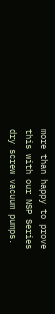more than happy to prove this with our NSP Series dry screw vacuum pumps.